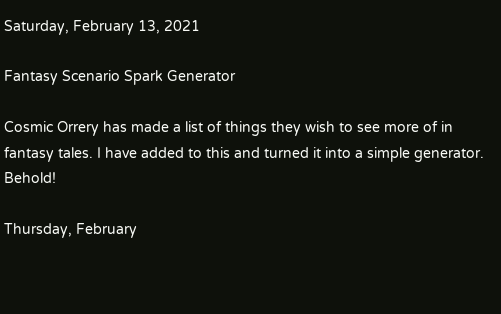Saturday, February 13, 2021

Fantasy Scenario Spark Generator

Cosmic Orrery has made a list of things they wish to see more of in fantasy tales. I have added to this and turned it into a simple generator. Behold!

Thursday, February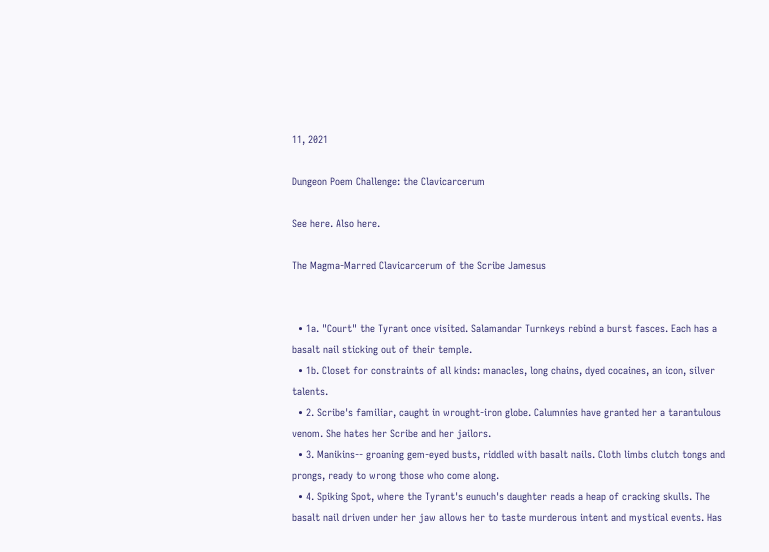11, 2021

Dungeon Poem Challenge: the Clavicarcerum

See here. Also here.

The Magma-Marred Clavicarcerum of the Scribe Jamesus


  • 1a. "Court" the Tyrant once visited. Salamandar Turnkeys rebind a burst fasces. Each has a basalt nail sticking out of their temple.
  • 1b. Closet for constraints of all kinds: manacles, long chains, dyed cocaines, an icon, silver talents.
  • 2. Scribe's familiar, caught in wrought-iron globe. Calumnies have granted her a tarantulous venom. She hates her Scribe and her jailors.
  • 3. Manikins-- groaning gem-eyed busts, riddled with basalt nails. Cloth limbs clutch tongs and prongs, ready to wrong those who come along.
  • 4. Spiking Spot, where the Tyrant's eunuch's daughter reads a heap of cracking skulls. The basalt nail driven under her jaw allows her to taste murderous intent and mystical events. Has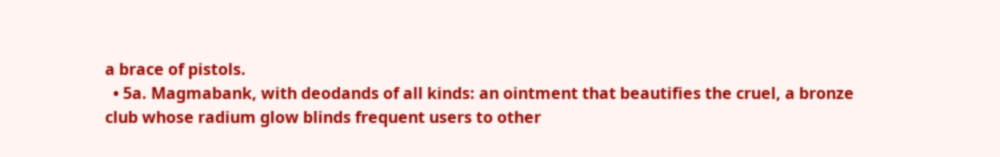a brace of pistols.
  • 5a. Magmabank, with deodands of all kinds: an ointment that beautifies the cruel, a bronze club whose radium glow blinds frequent users to other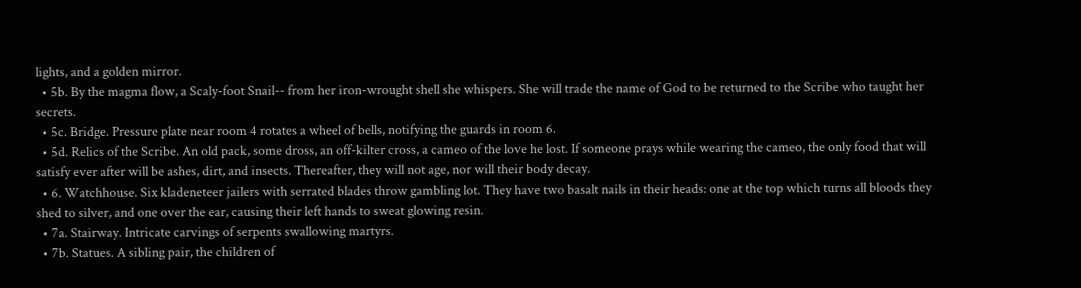lights, and a golden mirror.
  • 5b. By the magma flow, a Scaly-foot Snail-- from her iron-wrought shell she whispers. She will trade the name of God to be returned to the Scribe who taught her secrets.
  • 5c. Bridge. Pressure plate near room 4 rotates a wheel of bells, notifying the guards in room 6.
  • 5d. Relics of the Scribe. An old pack, some dross, an off-kilter cross, a cameo of the love he lost. If someone prays while wearing the cameo, the only food that will satisfy ever after will be ashes, dirt, and insects. Thereafter, they will not age, nor will their body decay.
  • 6. Watchhouse. Six kladeneteer jailers with serrated blades throw gambling lot. They have two basalt nails in their heads: one at the top which turns all bloods they shed to silver, and one over the ear, causing their left hands to sweat glowing resin.
  • 7a. Stairway. Intricate carvings of serpents swallowing martyrs.
  • 7b. Statues. A sibling pair, the children of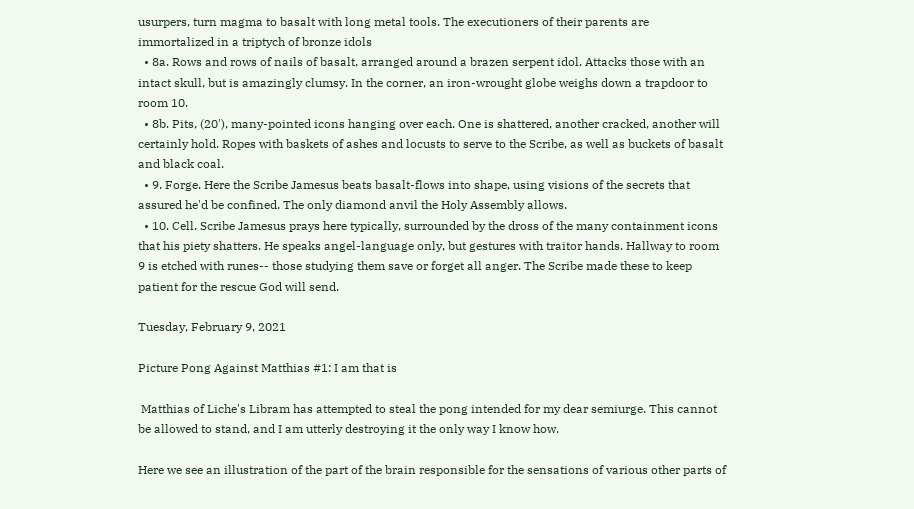usurpers, turn magma to basalt with long metal tools. The executioners of their parents are immortalized in a triptych of bronze idols
  • 8a. Rows and rows of nails of basalt, arranged around a brazen serpent idol. Attacks those with an intact skull, but is amazingly clumsy. In the corner, an iron-wrought globe weighs down a trapdoor to room 10.
  • 8b. Pits, (20'), many-pointed icons hanging over each. One is shattered, another cracked, another will certainly hold. Ropes with baskets of ashes and locusts to serve to the Scribe, as well as buckets of basalt and black coal.
  • 9. Forge. Here the Scribe Jamesus beats basalt-flows into shape, using visions of the secrets that assured he'd be confined. The only diamond anvil the Holy Assembly allows.
  • 10. Cell. Scribe Jamesus prays here typically, surrounded by the dross of the many containment icons that his piety shatters. He speaks angel-language only, but gestures with traitor hands. Hallway to room 9 is etched with runes-- those studying them save or forget all anger. The Scribe made these to keep patient for the rescue God will send.

Tuesday, February 9, 2021

Picture Pong Against Matthias #1: I am that is

 Matthias of Liche's Libram has attempted to steal the pong intended for my dear semiurge. This cannot be allowed to stand, and I am utterly destroying it the only way I know how.

Here we see an illustration of the part of the brain responsible for the sensations of various other parts of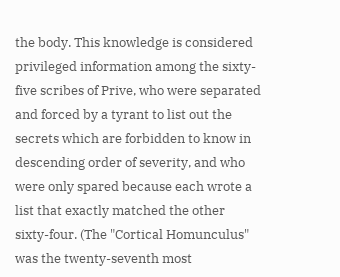the body. This knowledge is considered privileged information among the sixty-five scribes of Prive, who were separated and forced by a tyrant to list out the secrets which are forbidden to know in descending order of severity, and who were only spared because each wrote a list that exactly matched the other sixty-four. (The "Cortical Homunculus" was the twenty-seventh most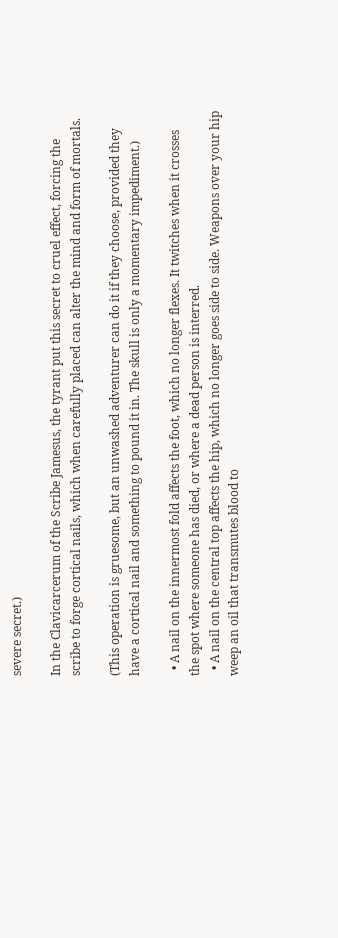severe secret.)

In the Clavicarcerum of the Scribe Jamesus, the tyrant put this secret to cruel effect, forcing the scribe to forge cortical nails, which when carefully placed can alter the mind and form of mortals.

(This operation is gruesome, but an unwashed adventurer can do it if they choose, provided they have a cortical nail and something to pound it in. The skull is only a momentary impediment.)

  • A nail on the innermost fold affects the foot, which no longer flexes. It twitches when it crosses the spot where someone has died, or where a dead person is interred.
  • A nail on the central top affects the hip, which no longer goes side to side. Weapons over your hip weep an oil that transmutes blood to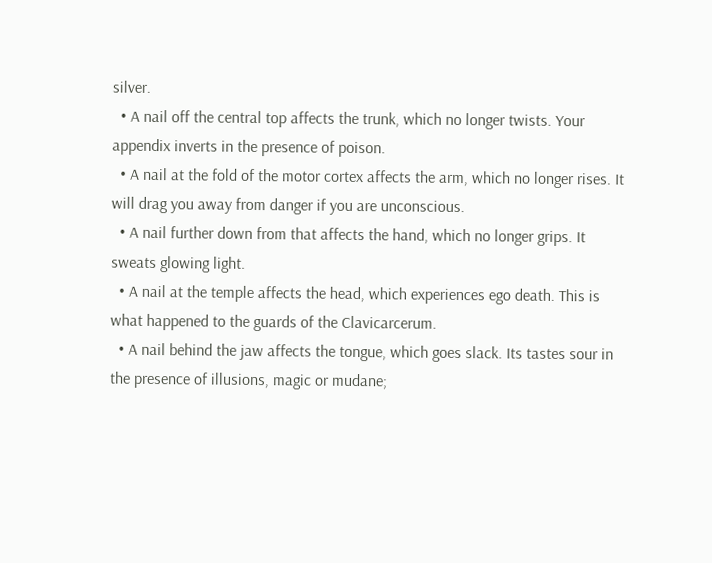silver.
  • A nail off the central top affects the trunk, which no longer twists. Your appendix inverts in the presence of poison.
  • A nail at the fold of the motor cortex affects the arm, which no longer rises. It will drag you away from danger if you are unconscious.
  • A nail further down from that affects the hand, which no longer grips. It sweats glowing light.
  • A nail at the temple affects the head, which experiences ego death. This is what happened to the guards of the Clavicarcerum.
  • A nail behind the jaw affects the tongue, which goes slack. Its tastes sour in the presence of illusions, magic or mudane;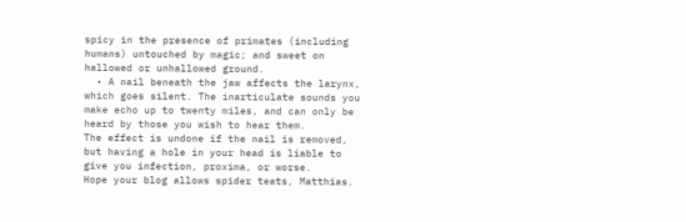spicy in the presence of primates (including humans) untouched by magic; and sweet on hallowed or unhallowed ground.
  • A nail beneath the jaw affects the larynx, which goes silent. The inarticulate sounds you make echo up to twenty miles, and can only be heard by those you wish to hear them.
The effect is undone if the nail is removed, but having a hole in your head is liable to give you infection, proxima, or worse.
Hope your blog allows spider teats, Matthias.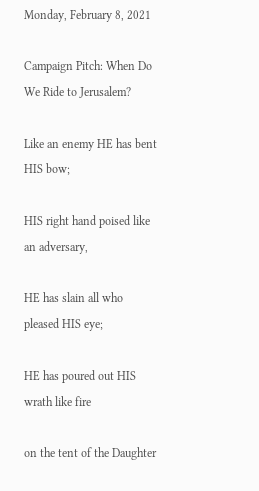Monday, February 8, 2021

Campaign Pitch: When Do We Ride to Jerusalem?

Like an enemy HE has bent HIS bow;

HIS right hand poised like an adversary,

HE has slain all who pleased HIS eye;

HE has poured out HIS wrath like fire

on the tent of the Daughter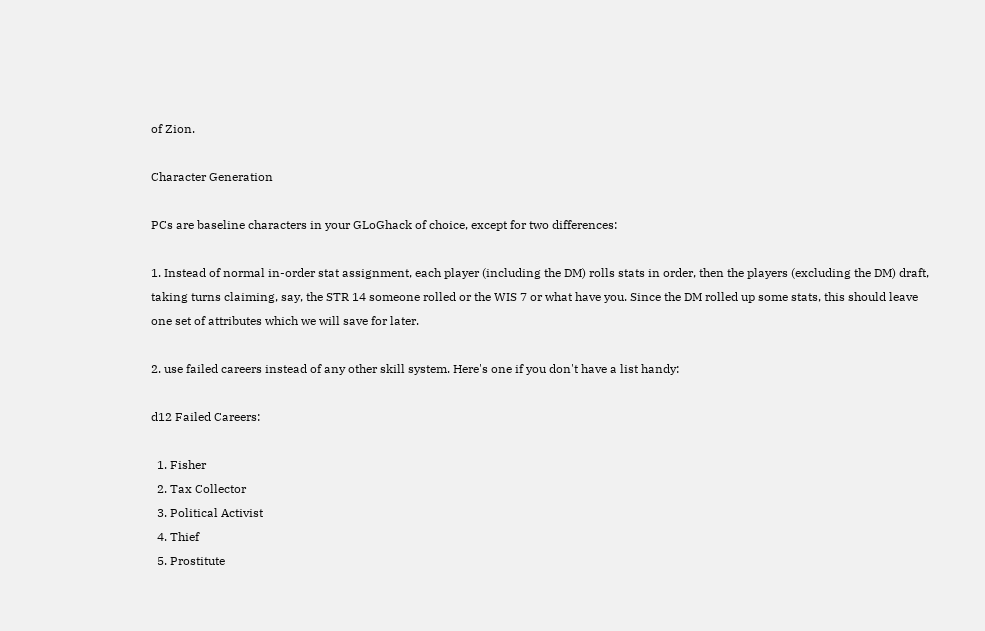of Zion.

Character Generation

PCs are baseline characters in your GLoGhack of choice, except for two differences:

1. Instead of normal in-order stat assignment, each player (including the DM) rolls stats in order, then the players (excluding the DM) draft, taking turns claiming, say, the STR 14 someone rolled or the WIS 7 or what have you. Since the DM rolled up some stats, this should leave one set of attributes which we will save for later.

2. use failed careers instead of any other skill system. Here's one if you don't have a list handy:

d12 Failed Careers:

  1. Fisher
  2. Tax Collector
  3. Political Activist
  4. Thief
  5. Prostitute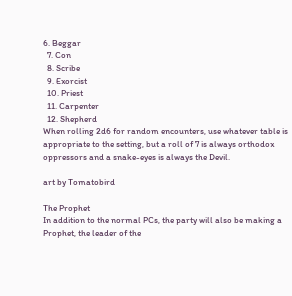6. Beggar
  7. Con
  8. Scribe
  9. Exorcist
  10. Priest
  11. Carpenter
  12. Shepherd
When rolling 2d6 for random encounters, use whatever table is appropriate to the setting, but a roll of 7 is always orthodox oppressors and a snake-eyes is always the Devil.

art by Tomatobird

The Prophet
In addition to the normal PCs, the party will also be making a Prophet, the leader of the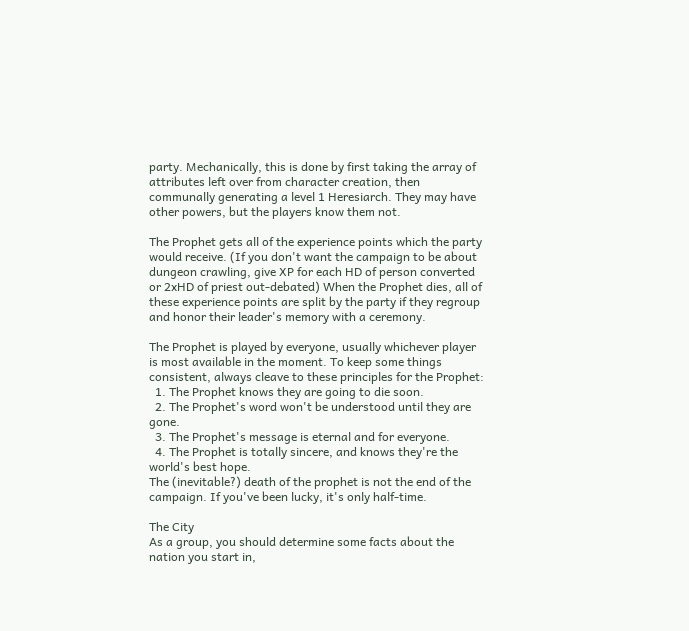party. Mechanically, this is done by first taking the array of attributes left over from character creation, then communally generating a level 1 Heresiarch. They may have other powers, but the players know them not.

The Prophet gets all of the experience points which the party would receive. (If you don't want the campaign to be about dungeon crawling, give XP for each HD of person converted or 2xHD of priest out-debated) When the Prophet dies, all of these experience points are split by the party if they regroup and honor their leader's memory with a ceremony.

The Prophet is played by everyone, usually whichever player is most available in the moment. To keep some things consistent, always cleave to these principles for the Prophet:
  1. The Prophet knows they are going to die soon.
  2. The Prophet's word won't be understood until they are gone.
  3. The Prophet's message is eternal and for everyone.
  4. The Prophet is totally sincere, and knows they're the world's best hope.
The (inevitable?) death of the prophet is not the end of the campaign. If you've been lucky, it's only half-time.

The City
As a group, you should determine some facts about the nation you start in,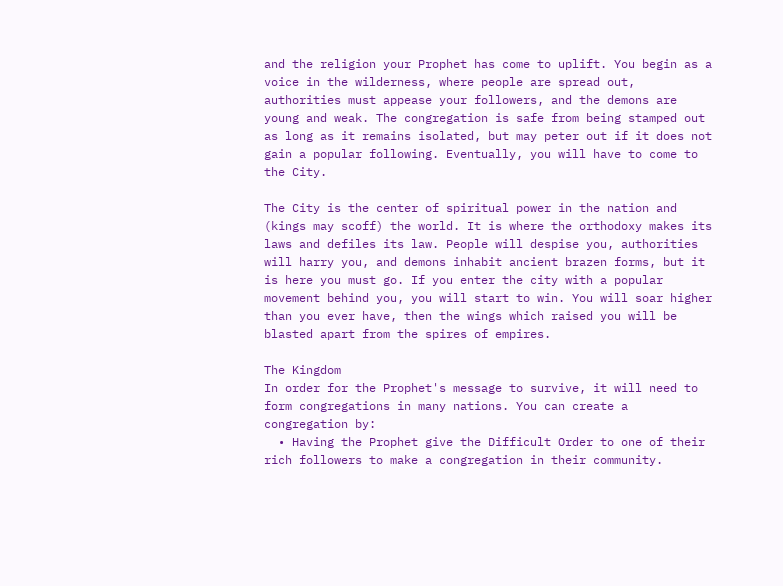and the religion your Prophet has come to uplift. You begin as a voice in the wilderness, where people are spread out, authorities must appease your followers, and the demons are young and weak. The congregation is safe from being stamped out as long as it remains isolated, but may peter out if it does not gain a popular following. Eventually, you will have to come to the City.

The City is the center of spiritual power in the nation and (kings may scoff) the world. It is where the orthodoxy makes its laws and defiles its law. People will despise you, authorities will harry you, and demons inhabit ancient brazen forms, but it is here you must go. If you enter the city with a popular movement behind you, you will start to win. You will soar higher than you ever have, then the wings which raised you will be blasted apart from the spires of empires.

The Kingdom
In order for the Prophet's message to survive, it will need to form congregations in many nations. You can create a congregation by:
  • Having the Prophet give the Difficult Order to one of their rich followers to make a congregation in their community.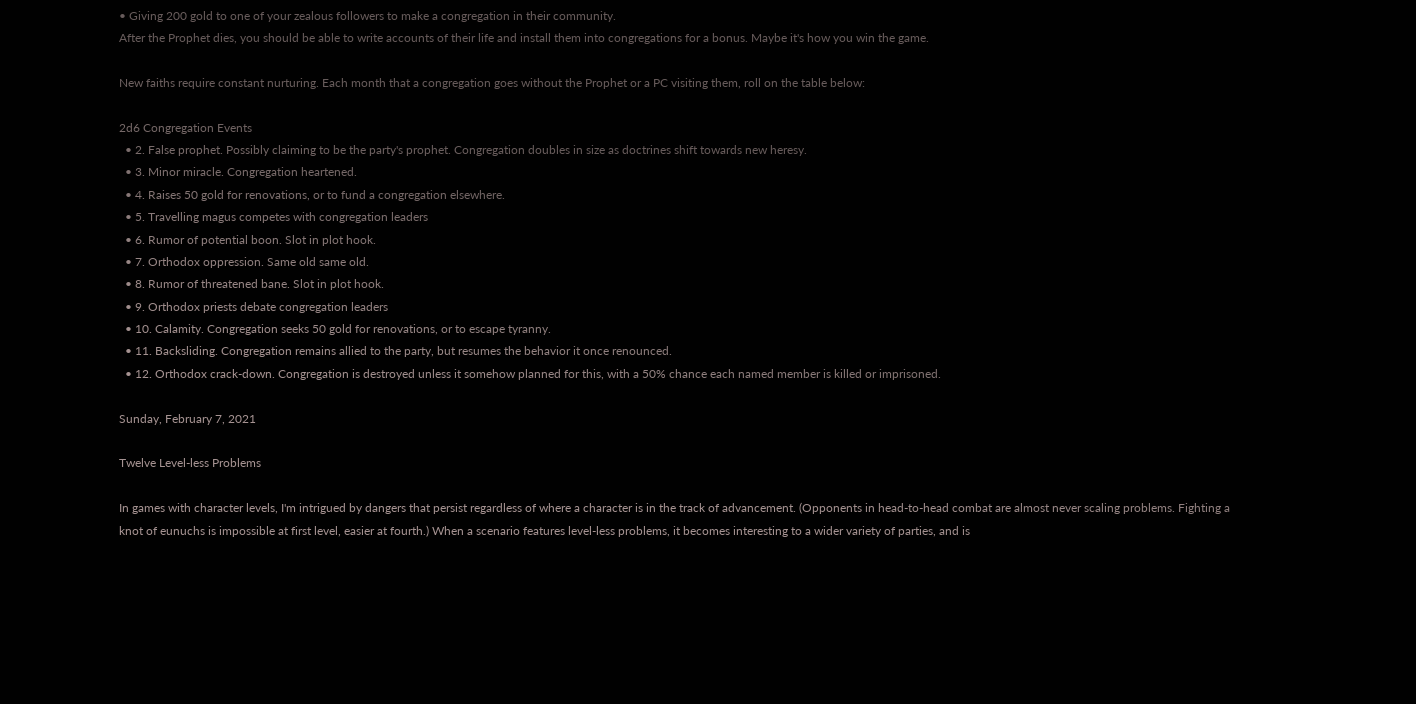• Giving 200 gold to one of your zealous followers to make a congregation in their community.
After the Prophet dies, you should be able to write accounts of their life and install them into congregations for a bonus. Maybe it's how you win the game.

New faiths require constant nurturing. Each month that a congregation goes without the Prophet or a PC visiting them, roll on the table below:

2d6 Congregation Events
  • 2. False prophet. Possibly claiming to be the party's prophet. Congregation doubles in size as doctrines shift towards new heresy.
  • 3. Minor miracle. Congregation heartened.
  • 4. Raises 50 gold for renovations, or to fund a congregation elsewhere.
  • 5. Travelling magus competes with congregation leaders
  • 6. Rumor of potential boon. Slot in plot hook.
  • 7. Orthodox oppression. Same old same old.
  • 8. Rumor of threatened bane. Slot in plot hook.
  • 9. Orthodox priests debate congregation leaders
  • 10. Calamity. Congregation seeks 50 gold for renovations, or to escape tyranny.
  • 11. Backsliding. Congregation remains allied to the party, but resumes the behavior it once renounced.
  • 12. Orthodox crack-down. Congregation is destroyed unless it somehow planned for this, with a 50% chance each named member is killed or imprisoned.

Sunday, February 7, 2021

Twelve Level-less Problems

In games with character levels, I'm intrigued by dangers that persist regardless of where a character is in the track of advancement. (Opponents in head-to-head combat are almost never scaling problems. Fighting a knot of eunuchs is impossible at first level, easier at fourth.) When a scenario features level-less problems, it becomes interesting to a wider variety of parties, and is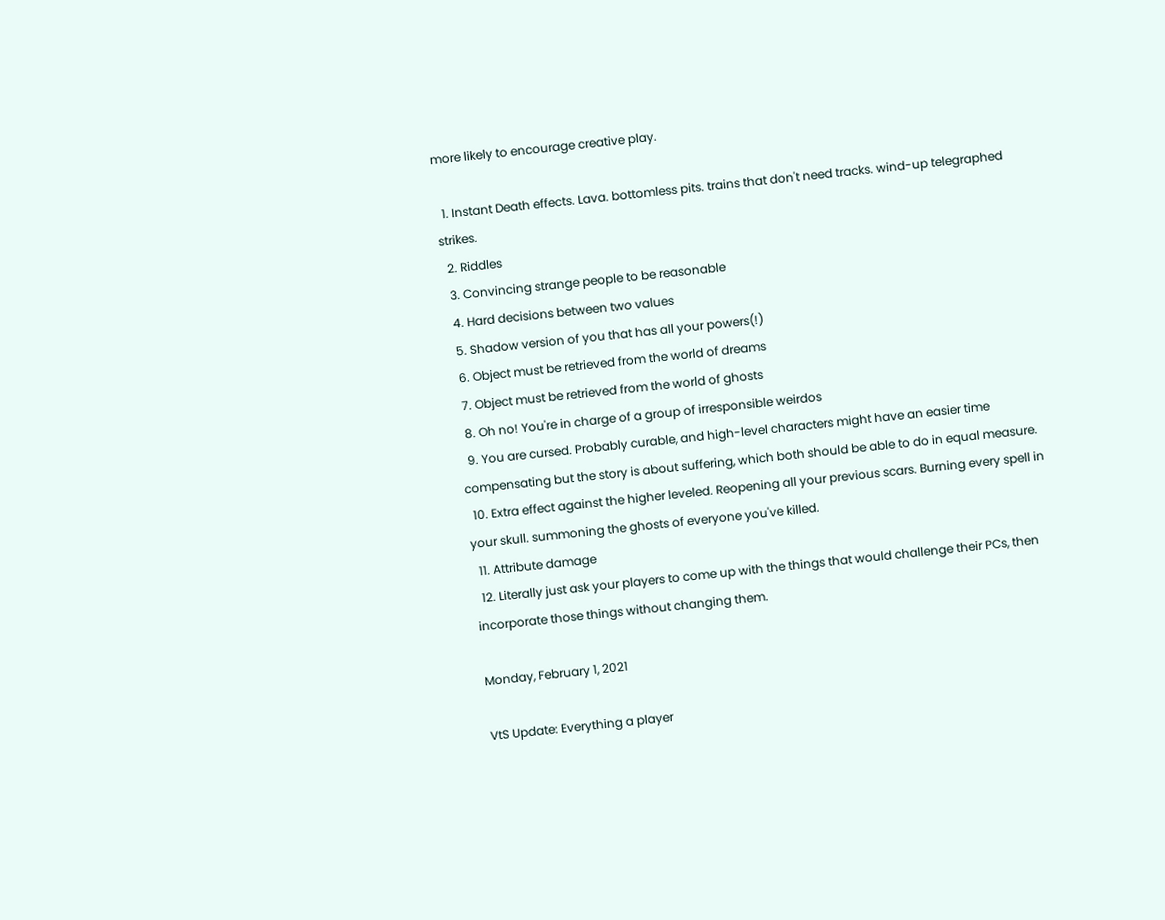more likely to encourage creative play.

  1. Instant Death effects. Lava. bottomless pits. trains that don't need tracks. wind-up telegraphed strikes.
  2. Riddles
  3. Convincing strange people to be reasonable
  4. Hard decisions between two values
  5. Shadow version of you that has all your powers(!)
  6. Object must be retrieved from the world of dreams
  7. Object must be retrieved from the world of ghosts
  8. Oh no! You're in charge of a group of irresponsible weirdos
  9. You are cursed. Probably curable, and high-level characters might have an easier time compensating but the story is about suffering, which both should be able to do in equal measure.
  10. Extra effect against the higher leveled. Reopening all your previous scars. Burning every spell in your skull. summoning the ghosts of everyone you've killed.
  11. Attribute damage
  12. Literally just ask your players to come up with the things that would challenge their PCs, then incorporate those things without changing them.

Monday, February 1, 2021

VtS Update: Everything a player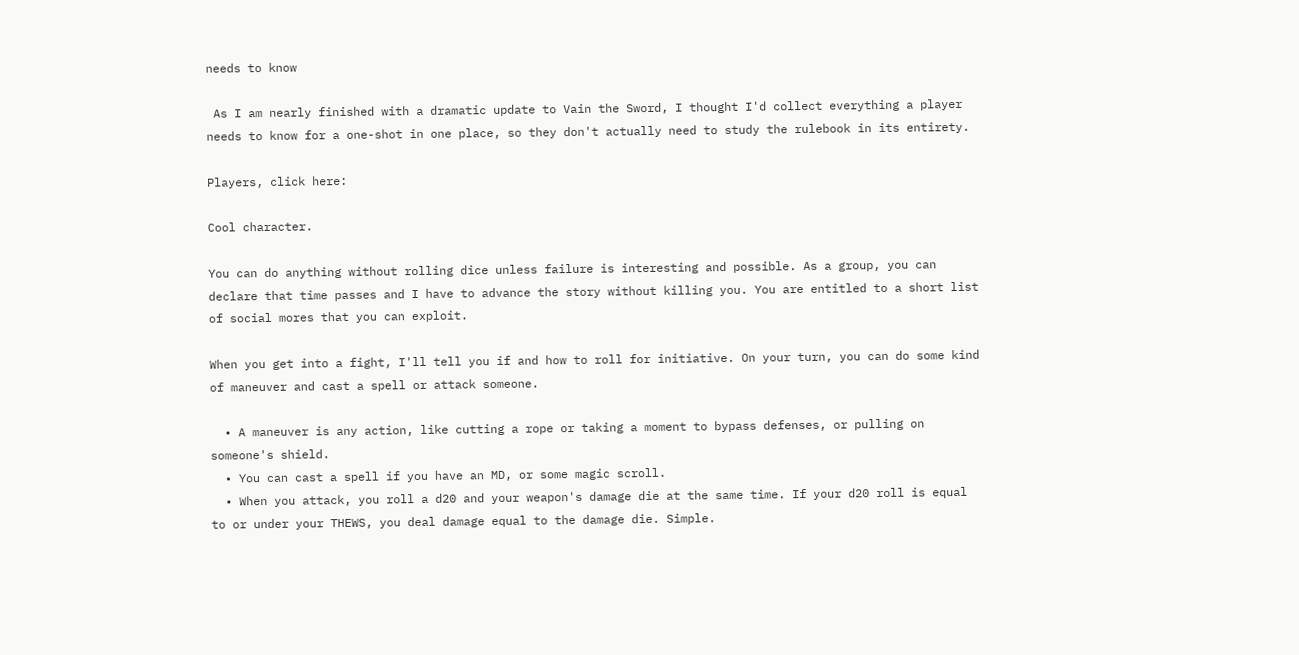needs to know

 As I am nearly finished with a dramatic update to Vain the Sword, I thought I'd collect everything a player needs to know for a one-shot in one place, so they don't actually need to study the rulebook in its entirety.

Players, click here:

Cool character.

You can do anything without rolling dice unless failure is interesting and possible. As a group, you can declare that time passes and I have to advance the story without killing you. You are entitled to a short list of social mores that you can exploit.

When you get into a fight, I'll tell you if and how to roll for initiative. On your turn, you can do some kind of maneuver and cast a spell or attack someone.

  • A maneuver is any action, like cutting a rope or taking a moment to bypass defenses, or pulling on someone's shield.
  • You can cast a spell if you have an MD, or some magic scroll.
  • When you attack, you roll a d20 and your weapon's damage die at the same time. If your d20 roll is equal to or under your THEWS, you deal damage equal to the damage die. Simple.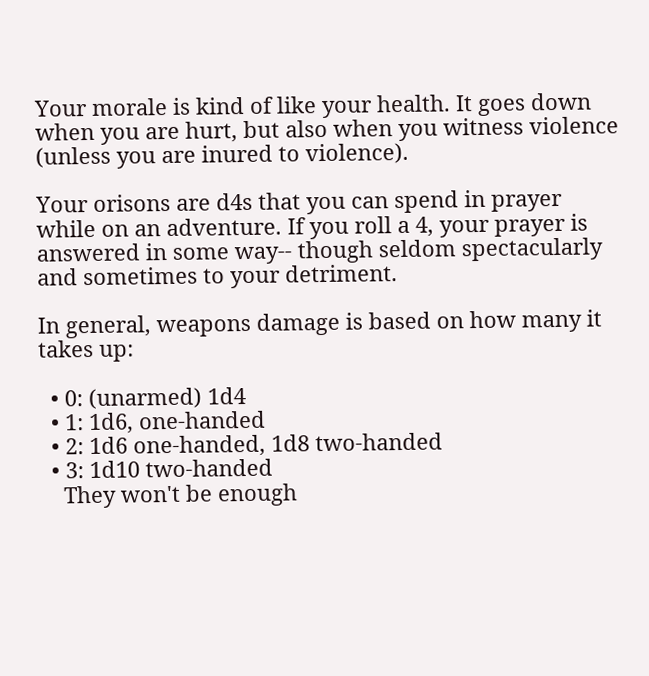Your morale is kind of like your health. It goes down when you are hurt, but also when you witness violence (unless you are inured to violence).

Your orisons are d4s that you can spend in prayer while on an adventure. If you roll a 4, your prayer is answered in some way-- though seldom spectacularly and sometimes to your detriment.

In general, weapons damage is based on how many it takes up:

  • 0: (unarmed) 1d4
  • 1: 1d6, one-handed
  • 2: 1d6 one-handed, 1d8 two-handed
  • 3: 1d10 two-handed
    They won't be enough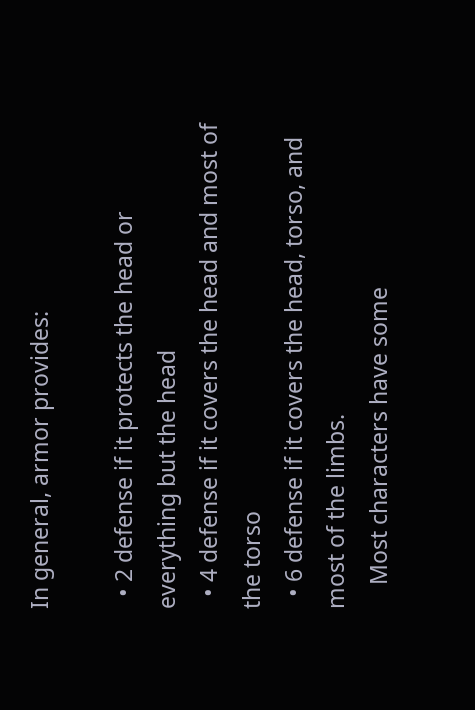In general, armor provides:

  • 2 defense if it protects the head or everything but the head
  • 4 defense if it covers the head and most of the torso
  • 6 defense if it covers the head, torso, and most of the limbs.
    Most characters have some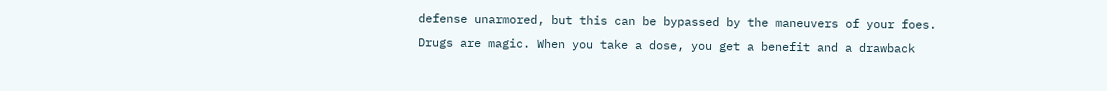defense unarmored, but this can be bypassed by the maneuvers of your foes.
Drugs are magic. When you take a dose, you get a benefit and a drawback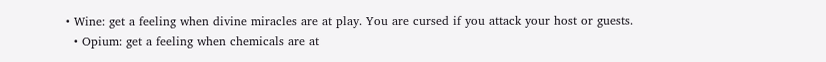• Wine: get a feeling when divine miracles are at play. You are cursed if you attack your host or guests.
  • Opium: get a feeling when chemicals are at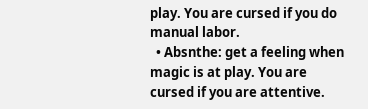play. You are cursed if you do manual labor.
  • Absnthe: get a feeling when magic is at play. You are cursed if you are attentive.